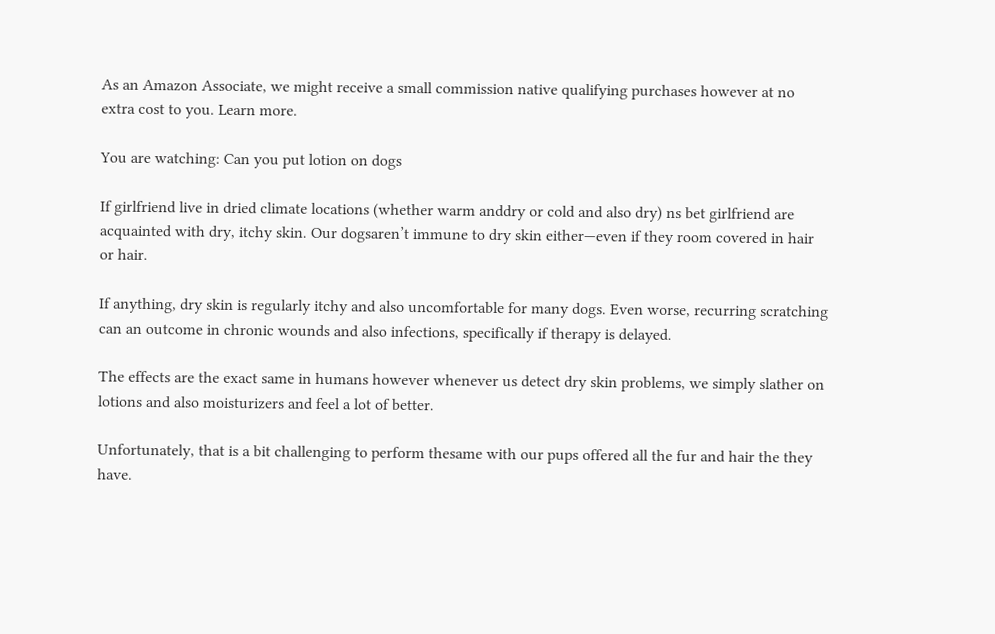As an Amazon Associate, we might receive a small commission native qualifying purchases however at no extra cost to you. Learn more.

You are watching: Can you put lotion on dogs

If girlfriend live in dried climate locations (whether warm anddry or cold and also dry) ns bet girlfriend are acquainted with dry, itchy skin. Our dogsaren’t immune to dry skin either—even if they room covered in hair or hair.

If anything, dry skin is regularly itchy and also uncomfortable for many dogs. Even worse, recurring scratching can an outcome in chronic wounds and also infections, specifically if therapy is delayed.

The effects are the exact same in humans however whenever us detect dry skin problems, we simply slather on lotions and also moisturizers and feel a lot of better.

Unfortunately, that is a bit challenging to perform thesame with our pups offered all the fur and hair the they have.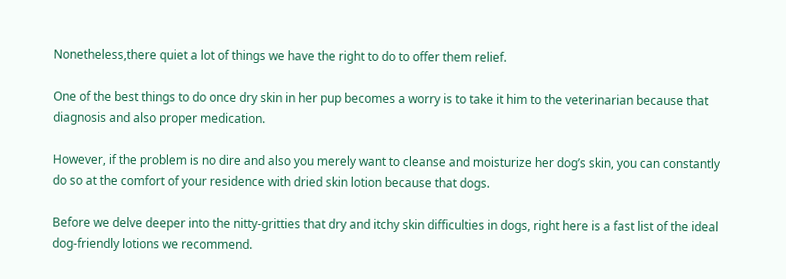Nonetheless,there quiet a lot of things we have the right to do to offer them relief.

One of the best things to do once dry skin in her pup becomes a worry is to take it him to the veterinarian because that diagnosis and also proper medication.

However, if the problem is no dire and also you merely want to cleanse and moisturize her dog’s skin, you can constantly do so at the comfort of your residence with dried skin lotion because that dogs.

Before we delve deeper into the nitty-gritties that dry and itchy skin difficulties in dogs, right here is a fast list of the ideal dog-friendly lotions we recommend.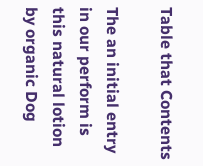Table that Contents

The an initial entry in our perform is this natural lotion by organic Dog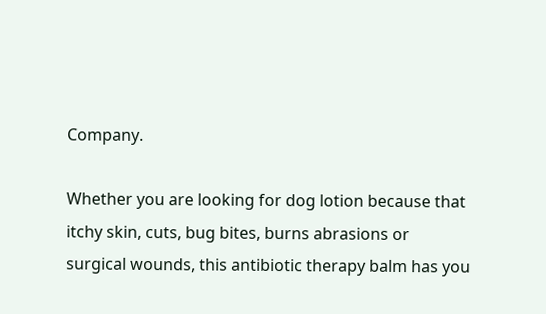Company.

Whether you are looking for dog lotion because that itchy skin, cuts, bug bites, burns abrasions or surgical wounds, this antibiotic therapy balm has you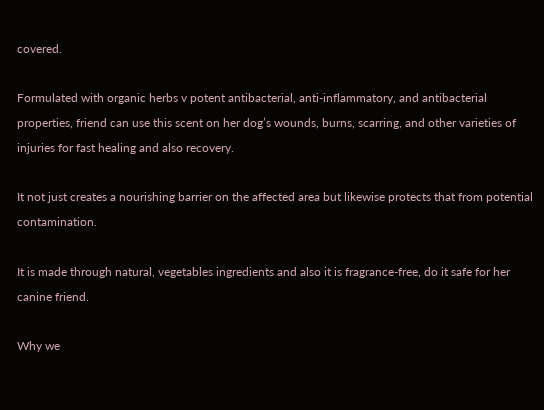covered.

Formulated with organic herbs v potent antibacterial, anti-inflammatory, and antibacterial properties, friend can use this scent on her dog’s wounds, burns, scarring, and other varieties of injuries for fast healing and also recovery.

It not just creates a nourishing barrier on the affected area but likewise protects that from potential contamination.

It is made through natural, vegetables ingredients and also it is fragrance-free, do it safe for her canine friend.

Why we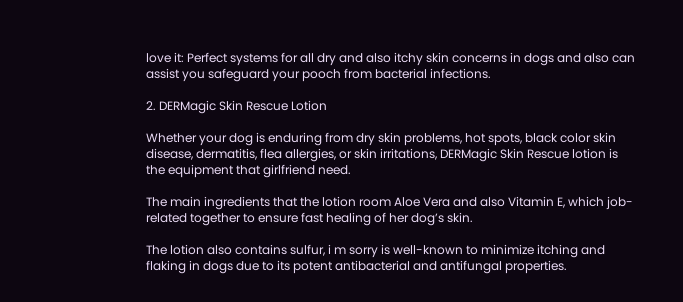love it: Perfect systems for all dry and also itchy skin concerns in dogs and also can assist you safeguard your pooch from bacterial infections.

2. DERMagic Skin Rescue Lotion

Whether your dog is enduring from dry skin problems, hot spots, black color skin disease, dermatitis, flea allergies, or skin irritations, DERMagic Skin Rescue lotion is the equipment that girlfriend need.

The main ingredients that the lotion room Aloe Vera and also Vitamin E, which job-related together to ensure fast healing of her dog’s skin.

The lotion also contains sulfur, i m sorry is well-known to minimize itching and flaking in dogs due to its potent antibacterial and antifungal properties.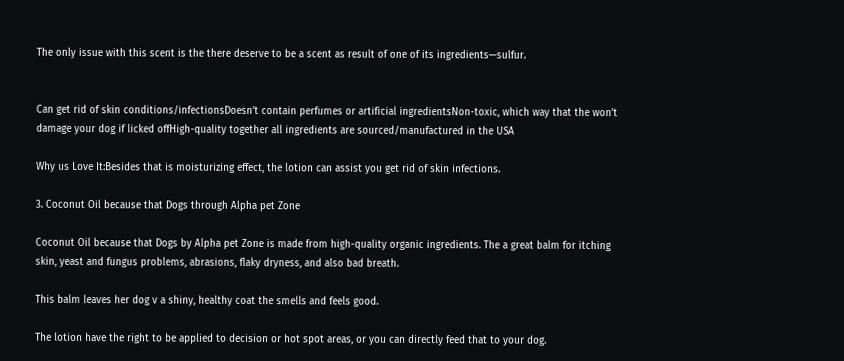The only issue with this scent is the there deserve to be a scent as result of one of its ingredients—sulfur.


Can get rid of skin conditions/infectionsDoesn’t contain perfumes or artificial ingredientsNon-toxic, which way that the won’t damage your dog if licked offHigh-quality together all ingredients are sourced/manufactured in the USA

Why us Love It:Besides that is moisturizing effect, the lotion can assist you get rid of skin infections.

3. Coconut Oil because that Dogs through Alpha pet Zone

Coconut Oil because that Dogs by Alpha pet Zone is made from high-quality organic ingredients. The a great balm for itching skin, yeast and fungus problems, abrasions, flaky dryness, and also bad breath.

This balm leaves her dog v a shiny, healthy coat the smells and feels good.

The lotion have the right to be applied to decision or hot spot areas, or you can directly feed that to your dog.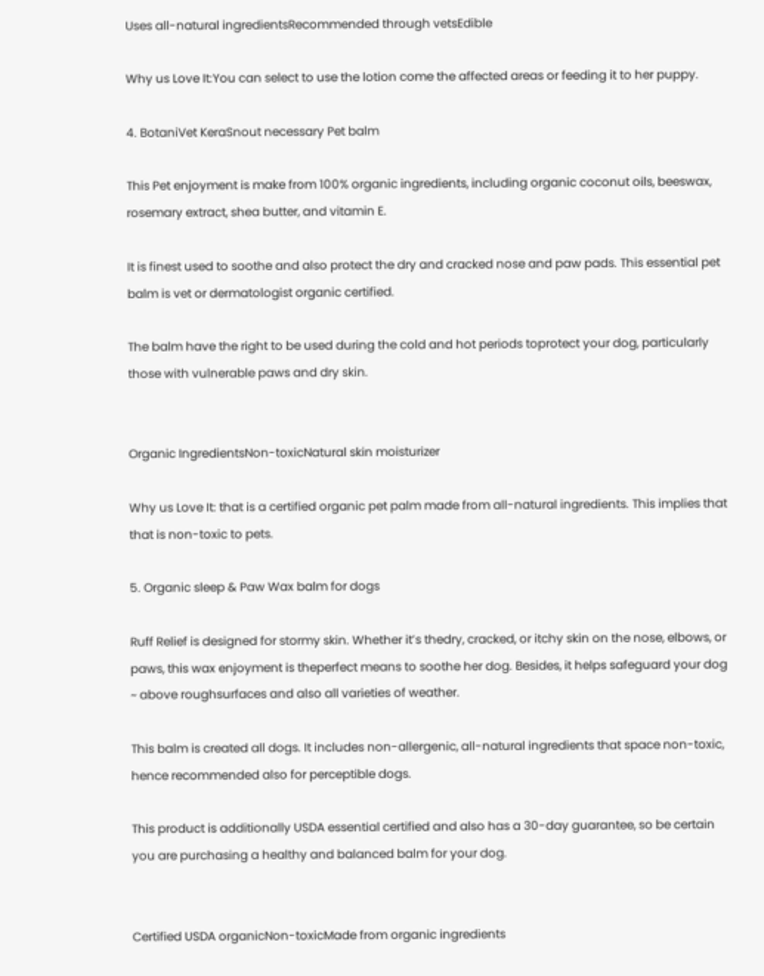Uses all-natural ingredientsRecommended through vetsEdible

Why us Love It:You can select to use the lotion come the affected areas or feeding it to her puppy.

4. BotaniVet KeraSnout necessary Pet balm

This Pet enjoyment is make from 100% organic ingredients, including organic coconut oils, beeswax, rosemary extract, shea butter, and vitamin E.

It is finest used to soothe and also protect the dry and cracked nose and paw pads. This essential pet balm is vet or dermatologist organic certified.

The balm have the right to be used during the cold and hot periods toprotect your dog, particularly those with vulnerable paws and dry skin.


Organic IngredientsNon-toxicNatural skin moisturizer

Why us Love It: that is a certified organic pet palm made from all-natural ingredients. This implies that that is non-toxic to pets.

5. Organic sleep & Paw Wax balm for dogs

Ruff Relief is designed for stormy skin. Whether it’s thedry, cracked, or itchy skin on the nose, elbows, or paws, this wax enjoyment is theperfect means to soothe her dog. Besides, it helps safeguard your dog ~ above roughsurfaces and also all varieties of weather.

This balm is created all dogs. It includes non-allergenic, all-natural ingredients that space non-toxic, hence recommended also for perceptible dogs.

This product is additionally USDA essential certified and also has a 30-day guarantee, so be certain you are purchasing a healthy and balanced balm for your dog.


Certified USDA organicNon-toxicMade from organic ingredients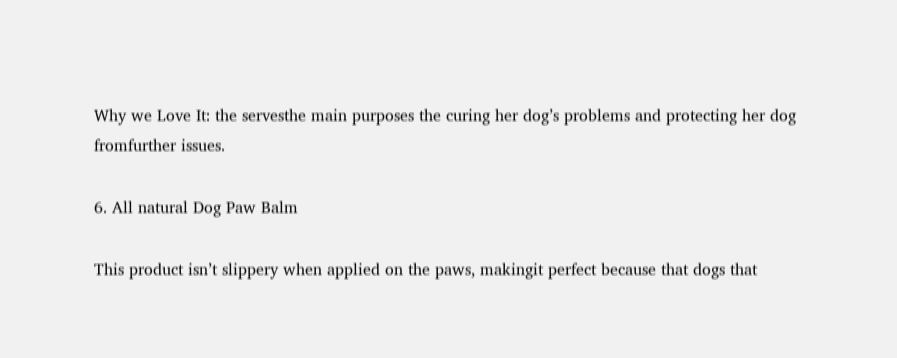Why we Love It: the servesthe main purposes the curing her dog’s problems and protecting her dog fromfurther issues.

6. All natural Dog Paw Balm

This product isn’t slippery when applied on the paws, makingit perfect because that dogs that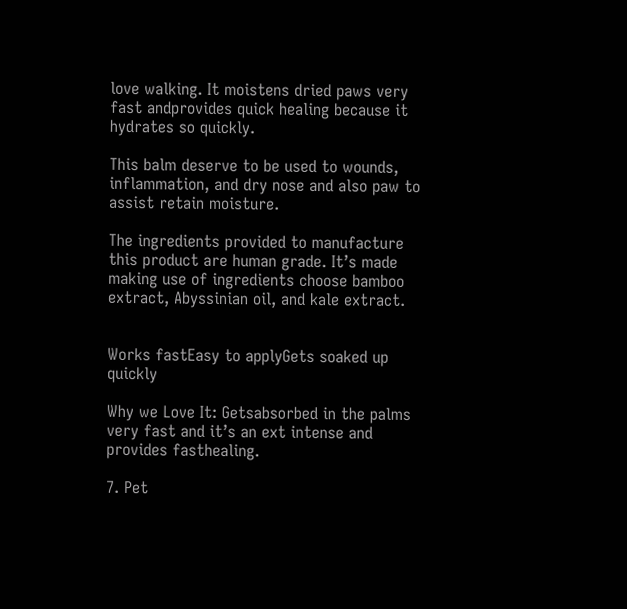love walking. It moistens dried paws very fast andprovides quick healing because it hydrates so quickly.

This balm deserve to be used to wounds, inflammation, and dry nose and also paw to assist retain moisture.

The ingredients provided to manufacture this product are human grade. It’s made making use of ingredients choose bamboo extract, Abyssinian oil, and kale extract.


Works fastEasy to applyGets soaked up quickly

Why we Love It: Getsabsorbed in the palms very fast and it’s an ext intense and provides fasthealing.

7. Pet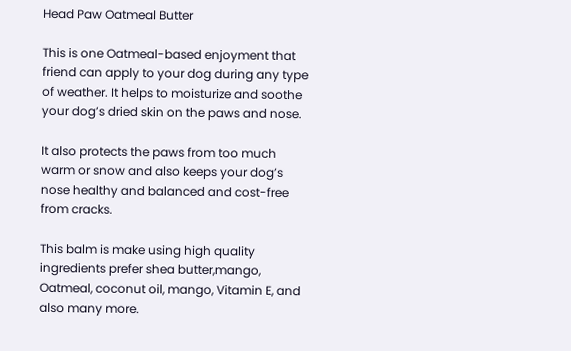Head Paw Oatmeal Butter

This is one Oatmeal-based enjoyment that friend can apply to your dog during any type of weather. It helps to moisturize and soothe your dog’s dried skin on the paws and nose.

It also protects the paws from too much warm or snow and also keeps your dog’s nose healthy and balanced and cost-free from cracks.

This balm is make using high quality ingredients prefer shea butter,mango, Oatmeal, coconut oil, mango, Vitamin E, and also many more.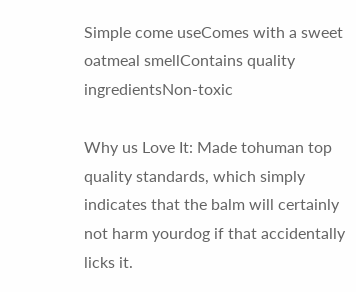Simple come useComes with a sweet oatmeal smellContains quality ingredientsNon-toxic

Why us Love It: Made tohuman top quality standards, which simply indicates that the balm will certainly not harm yourdog if that accidentally licks it.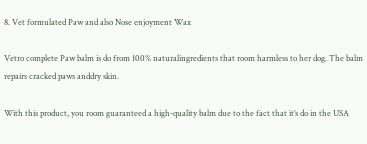8. Vet formulated Paw and also Nose enjoyment Wax

Vetro complete Paw balm is do from 100% naturalingredients that room harmless to her dog. The balm repairs cracked paws anddry skin.

With this product, you room guaranteed a high-quality balm due to the fact that it’s do in the USA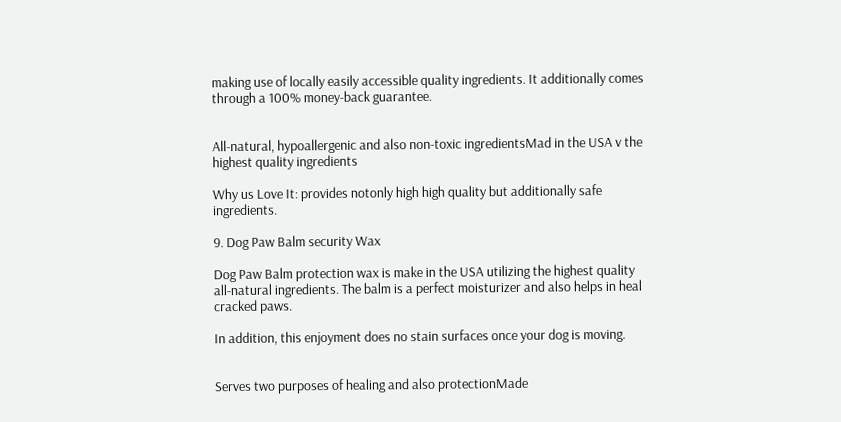making use of locally easily accessible quality ingredients. It additionally comes through a 100% money-back guarantee.


All-natural, hypoallergenic and also non-toxic ingredientsMad in the USA v the highest quality ingredients

Why us Love It: provides notonly high high quality but additionally safe ingredients.

9. Dog Paw Balm security Wax

Dog Paw Balm protection wax is make in the USA utilizing the highest quality all-natural ingredients. The balm is a perfect moisturizer and also helps in heal cracked paws.

In addition, this enjoyment does no stain surfaces once your dog is moving.


Serves two purposes of healing and also protectionMade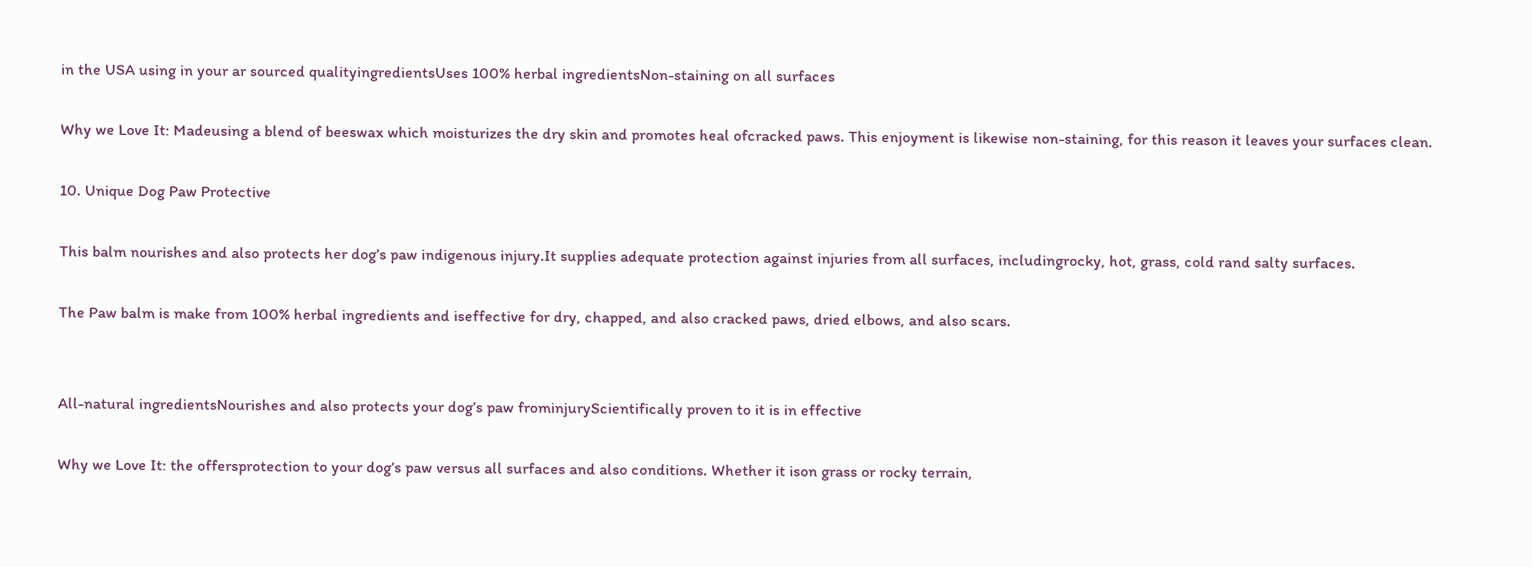in the USA using in your ar sourced qualityingredientsUses 100% herbal ingredientsNon-staining on all surfaces

Why we Love It: Madeusing a blend of beeswax which moisturizes the dry skin and promotes heal ofcracked paws. This enjoyment is likewise non-staining, for this reason it leaves your surfaces clean.

10. Unique Dog Paw Protective

This balm nourishes and also protects her dog’s paw indigenous injury.It supplies adequate protection against injuries from all surfaces, includingrocky, hot, grass, cold rand salty surfaces.

The Paw balm is make from 100% herbal ingredients and iseffective for dry, chapped, and also cracked paws, dried elbows, and also scars.


All-natural ingredientsNourishes and also protects your dog’s paw frominjuryScientifically proven to it is in effective

Why we Love It: the offersprotection to your dog’s paw versus all surfaces and also conditions. Whether it ison grass or rocky terrain,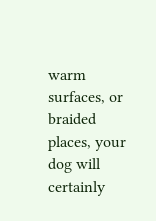warm surfaces, or braided places, your dog will certainly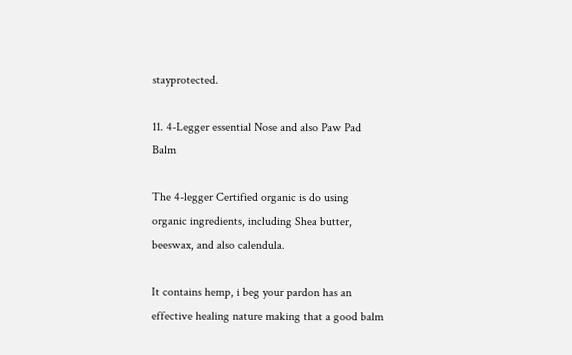stayprotected.

11. 4-Legger essential Nose and also Paw Pad Balm

The 4-legger Certified organic is do using organic ingredients, including Shea butter, beeswax, and also calendula.

It contains hemp, i beg your pardon has an effective healing nature making that a good balm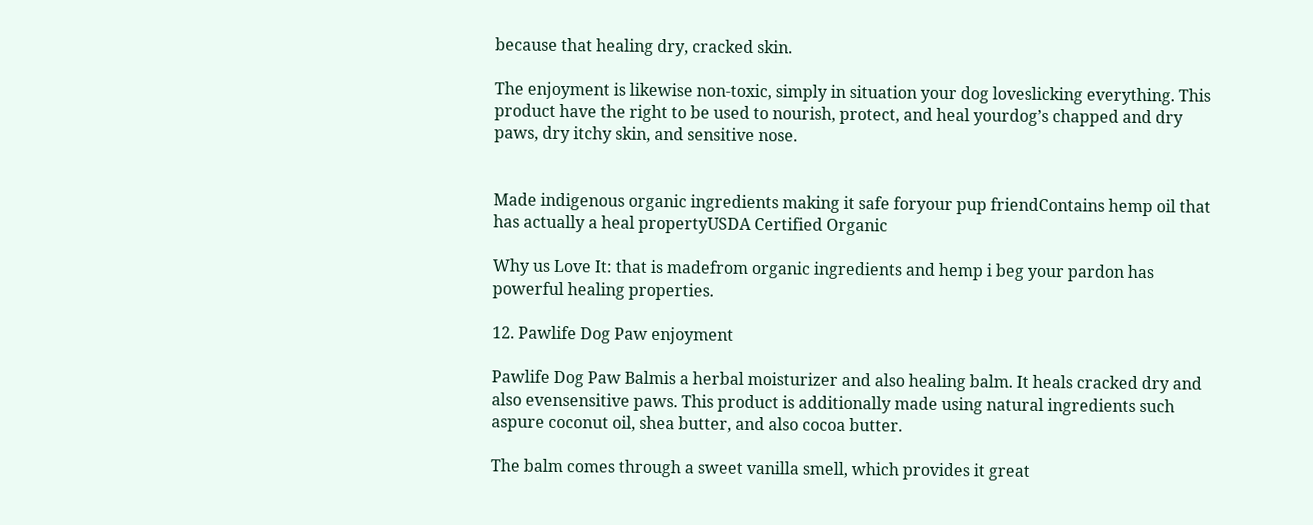because that healing dry, cracked skin.

The enjoyment is likewise non-toxic, simply in situation your dog loveslicking everything. This product have the right to be used to nourish, protect, and heal yourdog’s chapped and dry paws, dry itchy skin, and sensitive nose.


Made indigenous organic ingredients making it safe foryour pup friendContains hemp oil that has actually a heal propertyUSDA Certified Organic

Why us Love It: that is madefrom organic ingredients and hemp i beg your pardon has powerful healing properties.

12. Pawlife Dog Paw enjoyment

Pawlife Dog Paw Balmis a herbal moisturizer and also healing balm. It heals cracked dry and also evensensitive paws. This product is additionally made using natural ingredients such aspure coconut oil, shea butter, and also cocoa butter.

The balm comes through a sweet vanilla smell, which provides it great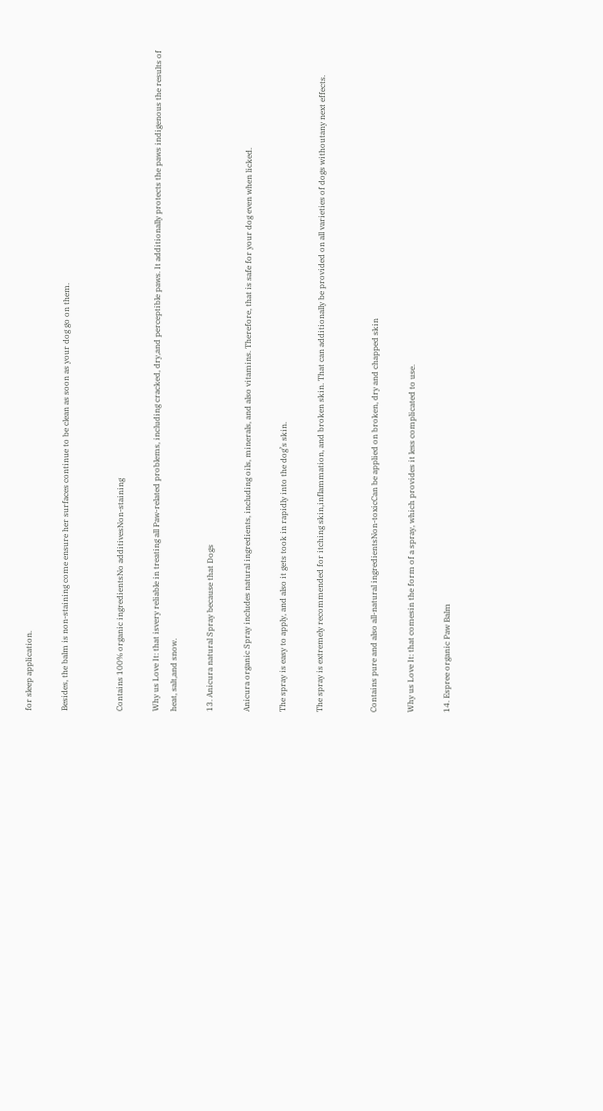for sleep application.

Besides, the balm is non-staining come ensure her surfaces continue to be clean as soon as your dog go on them.


Contains 100% organic ingredientsNo additivesNon-staining

Why us Love It: that isvery reliable in treating all Paw-related problems, including cracked, dry,and perceptible paws. It additionally protects the paws indigenous the results of heat, salt,and snow.

13. Anicura natural Spray because that Dogs

Anicura organic Spray includes natural ingredients, including oils, minerals, and also vitamins. Therefore, that is safe for your dog even when licked.

The spray is easy to apply, and also it gets took in rapidly into the dog’s skin.

The spray is extremely recommended for itching skin,inflammation, and broken skin. That can additionally be provided on all varieties of dogs withoutany next effects.


Contains pure and also all-natural ingredientsNon-toxicCan be applied on broken, dry and chapped skin

Why us Love It: that comesin the form of a spray, which provides it less complicated to use.

14. Espree organic Paw Balm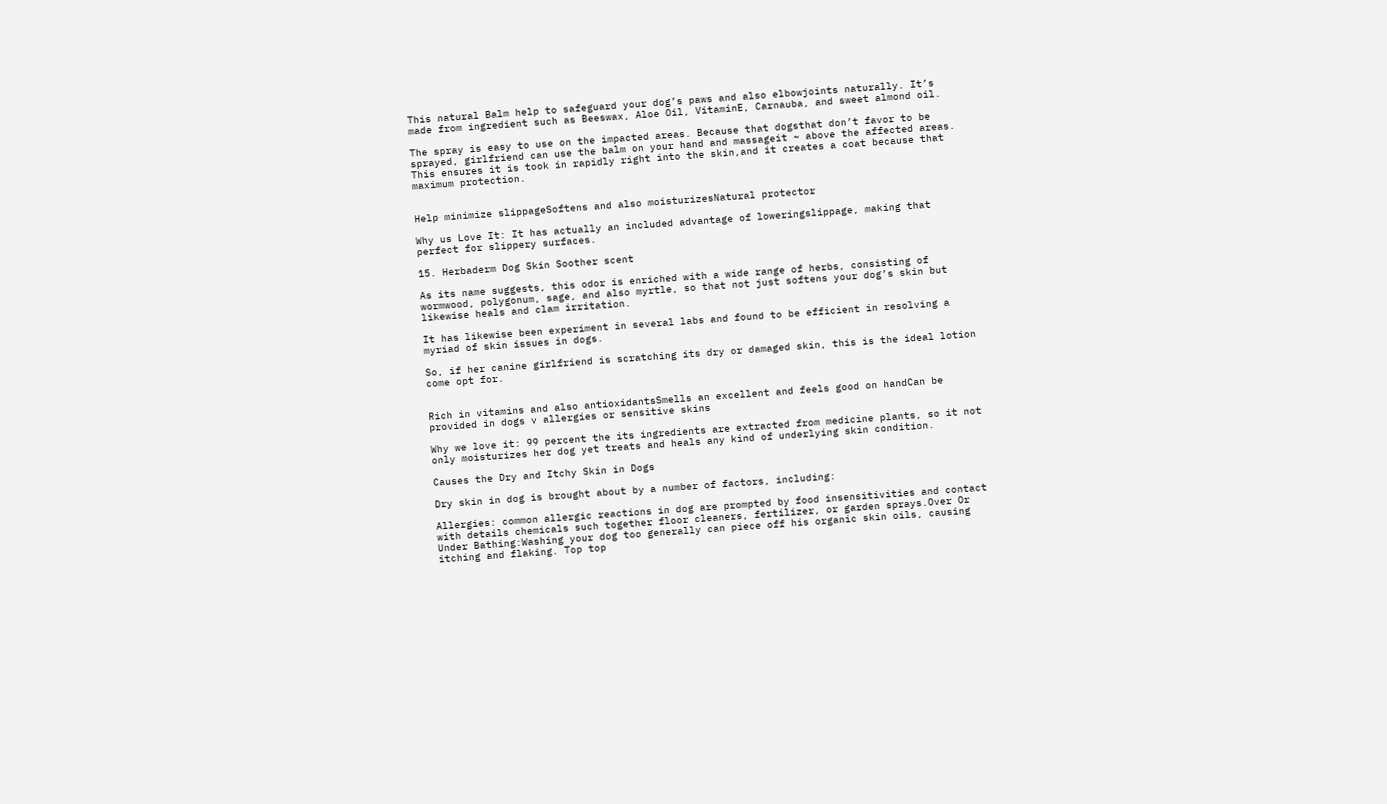This natural Balm help to safeguard your dog’s paws and also elbowjoints naturally. It’s made from ingredient such as Beeswax, Aloe Oil, VitaminE, Carnauba, and sweet almond oil.

The spray is easy to use on the impacted areas. Because that dogsthat don’t favor to be sprayed, girlfriend can use the balm on your hand and massageit ~ above the affected areas. This ensures it is took in rapidly right into the skin,and it creates a coat because that maximum protection.


Help minimize slippageSoftens and also moisturizesNatural protector

Why us Love It: It has actually an included advantage of loweringslippage, making that perfect for slippery surfaces.

15. Herbaderm Dog Skin Soother scent

As its name suggests, this odor is enriched with a wide range of herbs, consisting of wormwood, polygonum, sage, and also myrtle, so that not just softens your dog’s skin but likewise heals and clam irritation.

It has likewise been experiment in several labs and found to be efficient in resolving a myriad of skin issues in dogs.

So, if her canine girlfriend is scratching its dry or damaged skin, this is the ideal lotion come opt for.


Rich in vitamins and also antioxidantsSmells an excellent and feels good on handCan be provided in dogs v allergies or sensitive skins

Why we love it: 99 percent the its ingredients are extracted from medicine plants, so it not only moisturizes her dog yet treats and heals any kind of underlying skin condition.

Causes the Dry and Itchy Skin in Dogs

Dry skin in dog is brought about by a number of factors, including:

Allergies: common allergic reactions in dog are prompted by food insensitivities and contact with details chemicals such together floor cleaners, fertilizer, or garden sprays.Over Or Under Bathing:Washing your dog too generally can piece off his organic skin oils, causing itching and flaking. Top top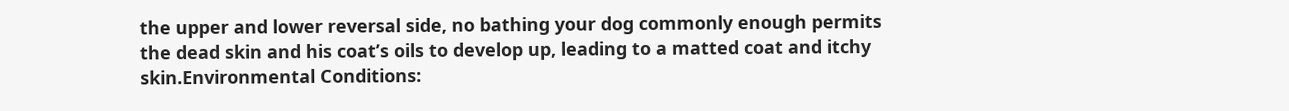the upper and lower reversal side, no bathing your dog commonly enough permits the dead skin and his coat’s oils to develop up, leading to a matted coat and itchy skin.Environmental Conditions: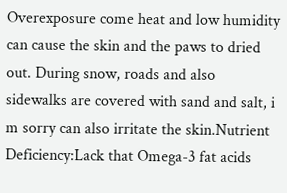Overexposure come heat and low humidity can cause the skin and the paws to dried out. During snow, roads and also sidewalks are covered with sand and salt, i m sorry can also irritate the skin.Nutrient Deficiency:Lack that Omega-3 fat acids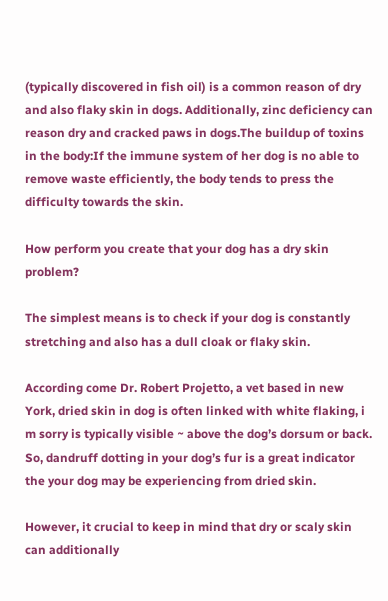(typically discovered in fish oil) is a common reason of dry and also flaky skin in dogs. Additionally, zinc deficiency can reason dry and cracked paws in dogs.The buildup of toxins in the body:If the immune system of her dog is no able to remove waste efficiently, the body tends to press the difficulty towards the skin.

How perform you create that your dog has a dry skin problem?

The simplest means is to check if your dog is constantly stretching and also has a dull cloak or flaky skin.

According come Dr. Robert Projetto, a vet based in new York, dried skin in dog is often linked with white flaking, i m sorry is typically visible ~ above the dog’s dorsum or back. So, dandruff dotting in your dog’s fur is a great indicator the your dog may be experiencing from dried skin.

However, it crucial to keep in mind that dry or scaly skin can additionally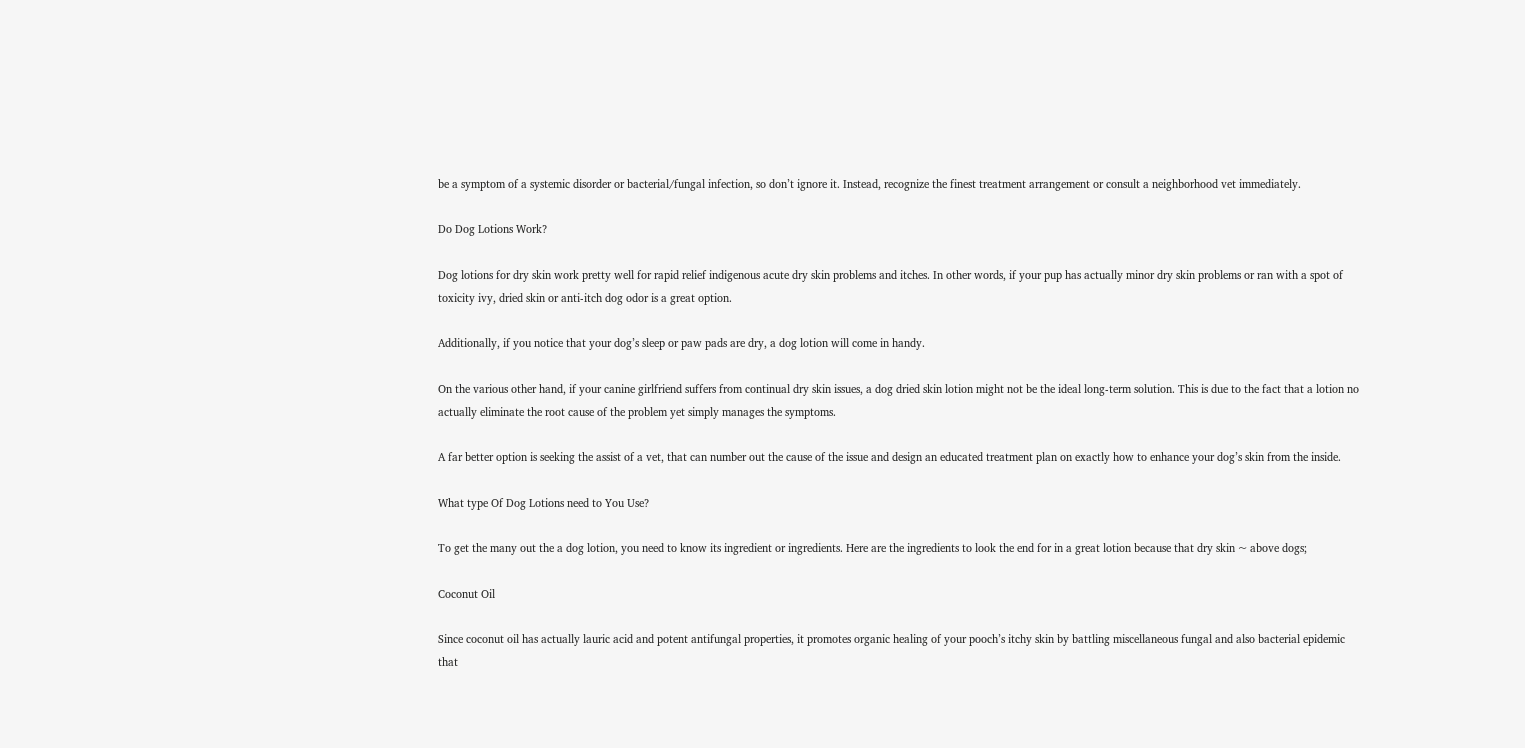be a symptom of a systemic disorder or bacterial/fungal infection, so don’t ignore it. Instead, recognize the finest treatment arrangement or consult a neighborhood vet immediately.

Do Dog Lotions Work?

Dog lotions for dry skin work pretty well for rapid relief indigenous acute dry skin problems and itches. In other words, if your pup has actually minor dry skin problems or ran with a spot of toxicity ivy, dried skin or anti-itch dog odor is a great option.

Additionally, if you notice that your dog’s sleep or paw pads are dry, a dog lotion will come in handy.

On the various other hand, if your canine girlfriend suffers from continual dry skin issues, a dog dried skin lotion might not be the ideal long-term solution. This is due to the fact that a lotion no actually eliminate the root cause of the problem yet simply manages the symptoms.

A far better option is seeking the assist of a vet, that can number out the cause of the issue and design an educated treatment plan on exactly how to enhance your dog’s skin from the inside.

What type Of Dog Lotions need to You Use?

To get the many out the a dog lotion, you need to know its ingredient or ingredients. Here are the ingredients to look the end for in a great lotion because that dry skin ~ above dogs;

Coconut Oil

Since coconut oil has actually lauric acid and potent antifungal properties, it promotes organic healing of your pooch’s itchy skin by battling miscellaneous fungal and also bacterial epidemic that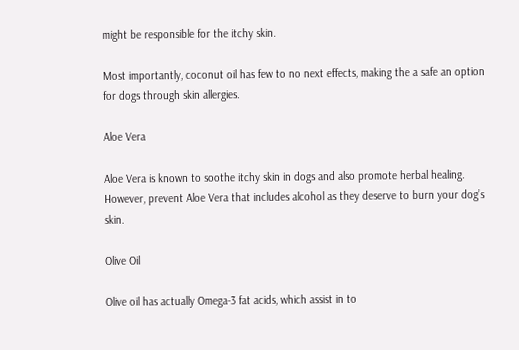might be responsible for the itchy skin.

Most importantly, coconut oil has few to no next effects, making the a safe an option for dogs through skin allergies.

Aloe Vera

Aloe Vera is known to soothe itchy skin in dogs and also promote herbal healing. However, prevent Aloe Vera that includes alcohol as they deserve to burn your dog’s skin.

Olive Oil

Olive oil has actually Omega-3 fat acids, which assist in to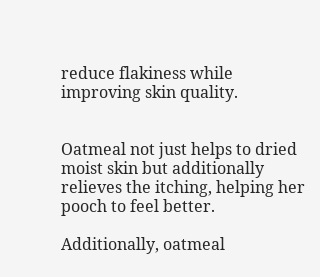reduce flakiness while improving skin quality.


Oatmeal not just helps to dried moist skin but additionally relieves the itching, helping her pooch to feel better.

Additionally, oatmeal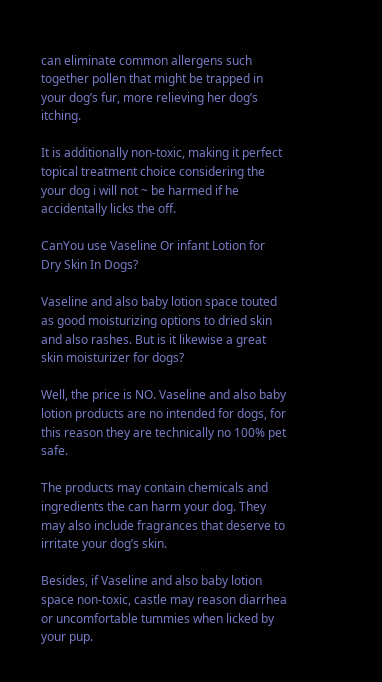can eliminate common allergens such together pollen that might be trapped in your dog’s fur, more relieving her dog’s itching.

It is additionally non-toxic, making it perfect topical treatment choice considering the your dog i will not ~ be harmed if he accidentally licks the off.

CanYou use Vaseline Or infant Lotion for Dry Skin In Dogs?

Vaseline and also baby lotion space touted as good moisturizing options to dried skin and also rashes. But is it likewise a great skin moisturizer for dogs?

Well, the price is NO. Vaseline and also baby lotion products are no intended for dogs, for this reason they are technically no 100% pet safe.

The products may contain chemicals and ingredients the can harm your dog. They may also include fragrances that deserve to irritate your dog’s skin.

Besides, if Vaseline and also baby lotion space non-toxic, castle may reason diarrhea or uncomfortable tummies when licked by your pup.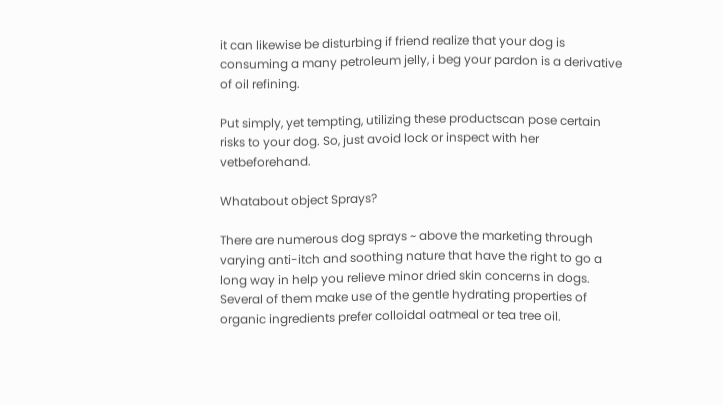it can likewise be disturbing if friend realize that your dog is consuming a many petroleum jelly, i beg your pardon is a derivative of oil refining.

Put simply, yet tempting, utilizing these productscan pose certain risks to your dog. So, just avoid lock or inspect with her vetbeforehand.

Whatabout object Sprays?

There are numerous dog sprays ~ above the marketing through varying anti-itch and soothing nature that have the right to go a long way in help you relieve minor dried skin concerns in dogs. Several of them make use of the gentle hydrating properties of organic ingredients prefer colloidal oatmeal or tea tree oil.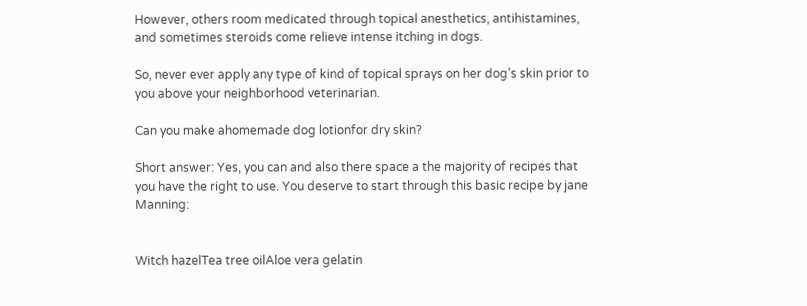However, others room medicated through topical anesthetics, antihistamines, and sometimes steroids come relieve intense itching in dogs.

So, never ever apply any type of kind of topical sprays on her dog’s skin prior to you above your neighborhood veterinarian.

Can you make ahomemade dog lotionfor dry skin?

Short answer: Yes, you can and also there space a the majority of recipes that you have the right to use. You deserve to start through this basic recipe by jane Manning:


Witch hazelTea tree oilAloe vera gelatin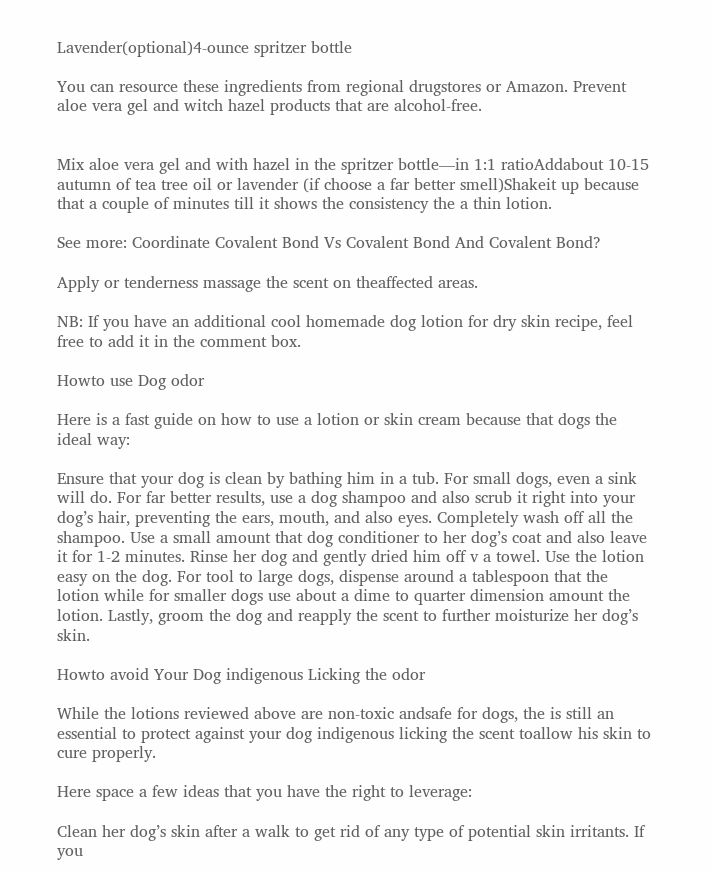Lavender(optional)4-ounce spritzer bottle

You can resource these ingredients from regional drugstores or Amazon. Prevent aloe vera gel and witch hazel products that are alcohol-free.


Mix aloe vera gel and with hazel in the spritzer bottle—in 1:1 ratioAddabout 10-15 autumn of tea tree oil or lavender (if choose a far better smell)Shakeit up because that a couple of minutes till it shows the consistency the a thin lotion.

See more: Coordinate Covalent Bond Vs Covalent Bond And Covalent Bond?

Apply or tenderness massage the scent on theaffected areas.

NB: If you have an additional cool homemade dog lotion for dry skin recipe, feel free to add it in the comment box.

Howto use Dog odor

Here is a fast guide on how to use a lotion or skin cream because that dogs the ideal way:

Ensure that your dog is clean by bathing him in a tub. For small dogs, even a sink will do. For far better results, use a dog shampoo and also scrub it right into your dog’s hair, preventing the ears, mouth, and also eyes. Completely wash off all the shampoo. Use a small amount that dog conditioner to her dog’s coat and also leave it for 1-2 minutes. Rinse her dog and gently dried him off v a towel. Use the lotion easy on the dog. For tool to large dogs, dispense around a tablespoon that the lotion while for smaller dogs use about a dime to quarter dimension amount the lotion. Lastly, groom the dog and reapply the scent to further moisturize her dog’s skin.

Howto avoid Your Dog indigenous Licking the odor

While the lotions reviewed above are non-toxic andsafe for dogs, the is still an essential to protect against your dog indigenous licking the scent toallow his skin to cure properly.

Here space a few ideas that you have the right to leverage:

Clean her dog’s skin after a walk to get rid of any type of potential skin irritants. If you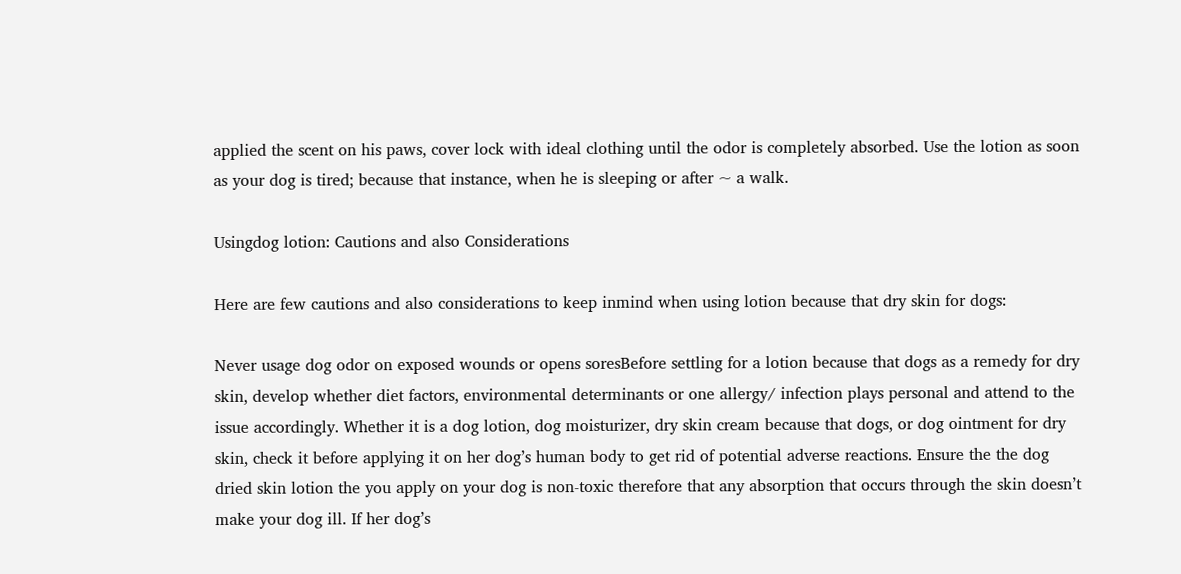applied the scent on his paws, cover lock with ideal clothing until the odor is completely absorbed. Use the lotion as soon as your dog is tired; because that instance, when he is sleeping or after ~ a walk.

Usingdog lotion: Cautions and also Considerations

Here are few cautions and also considerations to keep inmind when using lotion because that dry skin for dogs:

Never usage dog odor on exposed wounds or opens soresBefore settling for a lotion because that dogs as a remedy for dry skin, develop whether diet factors, environmental determinants or one allergy/ infection plays personal and attend to the issue accordingly. Whether it is a dog lotion, dog moisturizer, dry skin cream because that dogs, or dog ointment for dry skin, check it before applying it on her dog’s human body to get rid of potential adverse reactions. Ensure the the dog dried skin lotion the you apply on your dog is non-toxic therefore that any absorption that occurs through the skin doesn’t make your dog ill. If her dog’s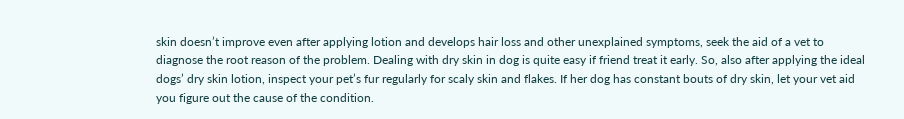skin doesn’t improve even after applying lotion and develops hair loss and other unexplained symptoms, seek the aid of a vet to diagnose the root reason of the problem. Dealing with dry skin in dog is quite easy if friend treat it early. So, also after applying the ideal dogs’ dry skin lotion, inspect your pet’s fur regularly for scaly skin and flakes. If her dog has constant bouts of dry skin, let your vet aid you figure out the cause of the condition.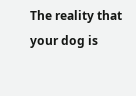The reality that your dog is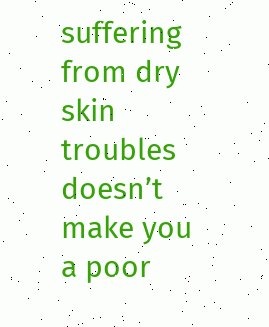suffering from dry skin troubles doesn’t make you a poor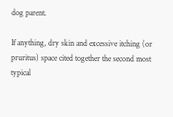dog parent.

If anything, dry skin and excessive itching (or pruritus) space cited together the second most typical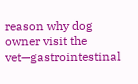reason why dog owner visit the vet—gastrointestinal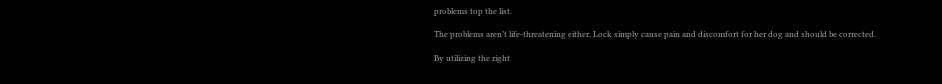problems top the list.

The problems aren’t life-threatening either. Lock simply cause pain and discomfort for her dog and should be corrected.

By utilizing the right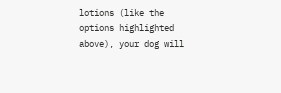lotions (like the options highlighted above), your dog will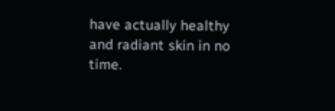have actually healthy and radiant skin in no time.